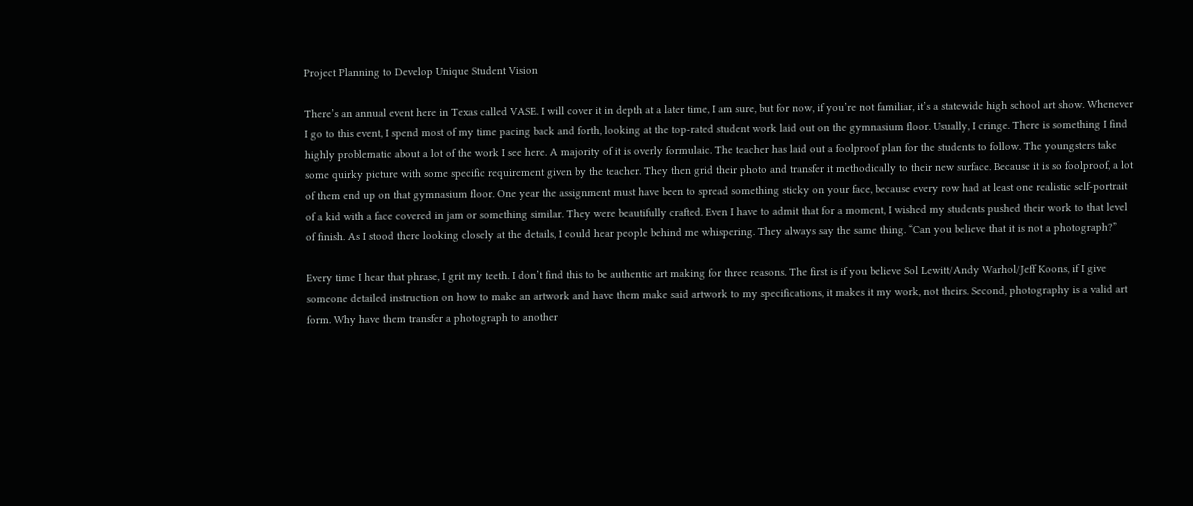Project Planning to Develop Unique Student Vision

There’s an annual event here in Texas called VASE. I will cover it in depth at a later time, I am sure, but for now, if you’re not familiar, it’s a statewide high school art show. Whenever I go to this event, I spend most of my time pacing back and forth, looking at the top-rated student work laid out on the gymnasium floor. Usually, I cringe. There is something I find highly problematic about a lot of the work I see here. A majority of it is overly formulaic. The teacher has laid out a foolproof plan for the students to follow. The youngsters take some quirky picture with some specific requirement given by the teacher. They then grid their photo and transfer it methodically to their new surface. Because it is so foolproof, a lot of them end up on that gymnasium floor. One year the assignment must have been to spread something sticky on your face, because every row had at least one realistic self-portrait of a kid with a face covered in jam or something similar. They were beautifully crafted. Even I have to admit that for a moment, I wished my students pushed their work to that level of finish. As I stood there looking closely at the details, I could hear people behind me whispering. They always say the same thing. “Can you believe that it is not a photograph?”

Every time I hear that phrase, I grit my teeth. I don’t find this to be authentic art making for three reasons. The first is if you believe Sol Lewitt/Andy Warhol/Jeff Koons, if I give someone detailed instruction on how to make an artwork and have them make said artwork to my specifications, it makes it my work, not theirs. Second, photography is a valid art form. Why have them transfer a photograph to another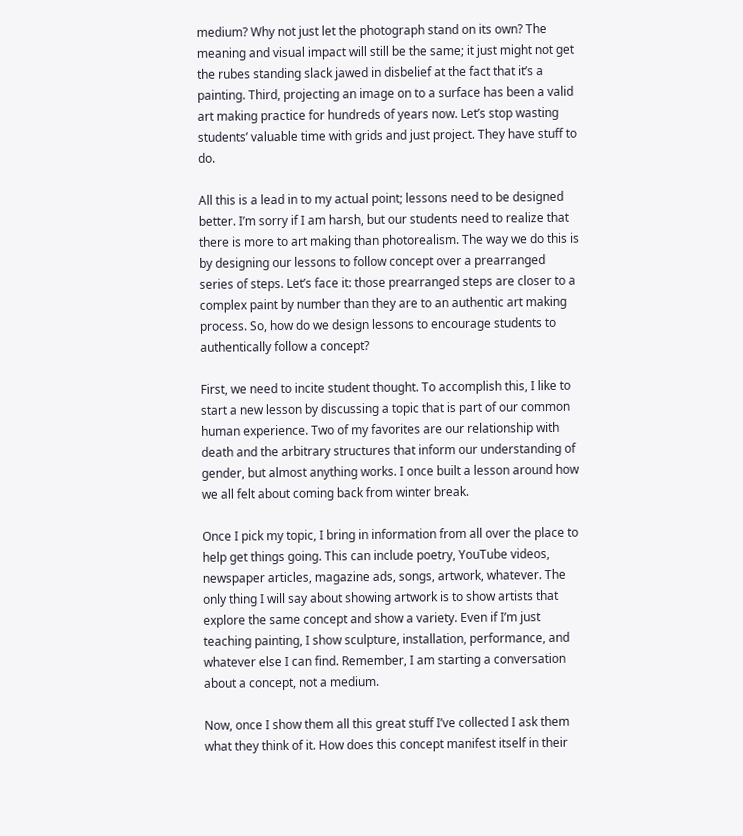medium? Why not just let the photograph stand on its own? The meaning and visual impact will still be the same; it just might not get the rubes standing slack jawed in disbelief at the fact that it’s a painting. Third, projecting an image on to a surface has been a valid art making practice for hundreds of years now. Let’s stop wasting students’ valuable time with grids and just project. They have stuff to do.

All this is a lead in to my actual point; lessons need to be designed better. I’m sorry if I am harsh, but our students need to realize that there is more to art making than photorealism. The way we do this is by designing our lessons to follow concept over a prearranged series of steps. Let’s face it: those prearranged steps are closer to a complex paint by number than they are to an authentic art making process. So, how do we design lessons to encourage students to authentically follow a concept?

First, we need to incite student thought. To accomplish this, I like to start a new lesson by discussing a topic that is part of our common human experience. Two of my favorites are our relationship with death and the arbitrary structures that inform our understanding of gender, but almost anything works. I once built a lesson around how we all felt about coming back from winter break.

Once I pick my topic, I bring in information from all over the place to help get things going. This can include poetry, YouTube videos, newspaper articles, magazine ads, songs, artwork, whatever. The only thing I will say about showing artwork is to show artists that explore the same concept and show a variety. Even if I’m just teaching painting, I show sculpture, installation, performance, and whatever else I can find. Remember, I am starting a conversation about a concept, not a medium.

Now, once I show them all this great stuff I’ve collected I ask them what they think of it. How does this concept manifest itself in their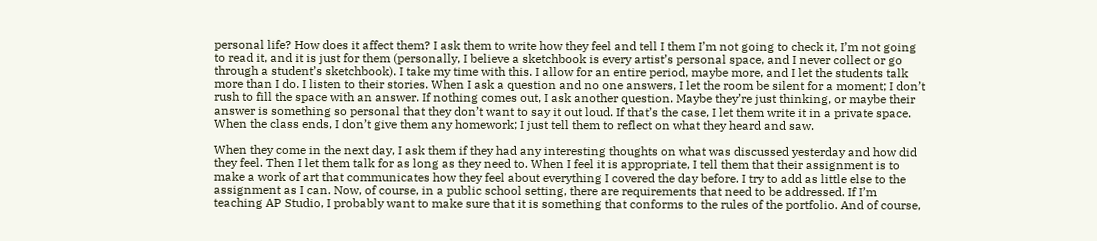personal life? How does it affect them? I ask them to write how they feel and tell I them I’m not going to check it, I’m not going to read it, and it is just for them (personally, I believe a sketchbook is every artist’s personal space, and I never collect or go through a student’s sketchbook). I take my time with this. I allow for an entire period, maybe more, and I let the students talk more than I do. I listen to their stories. When I ask a question and no one answers, I let the room be silent for a moment; I don’t rush to fill the space with an answer. If nothing comes out, I ask another question. Maybe they’re just thinking, or maybe their answer is something so personal that they don’t want to say it out loud. If that’s the case, I let them write it in a private space. When the class ends, I don’t give them any homework; I just tell them to reflect on what they heard and saw.

When they come in the next day, I ask them if they had any interesting thoughts on what was discussed yesterday and how did they feel. Then I let them talk for as long as they need to. When I feel it is appropriate, I tell them that their assignment is to make a work of art that communicates how they feel about everything I covered the day before. I try to add as little else to the assignment as I can. Now, of course, in a public school setting, there are requirements that need to be addressed. If I’m teaching AP Studio, I probably want to make sure that it is something that conforms to the rules of the portfolio. And of course,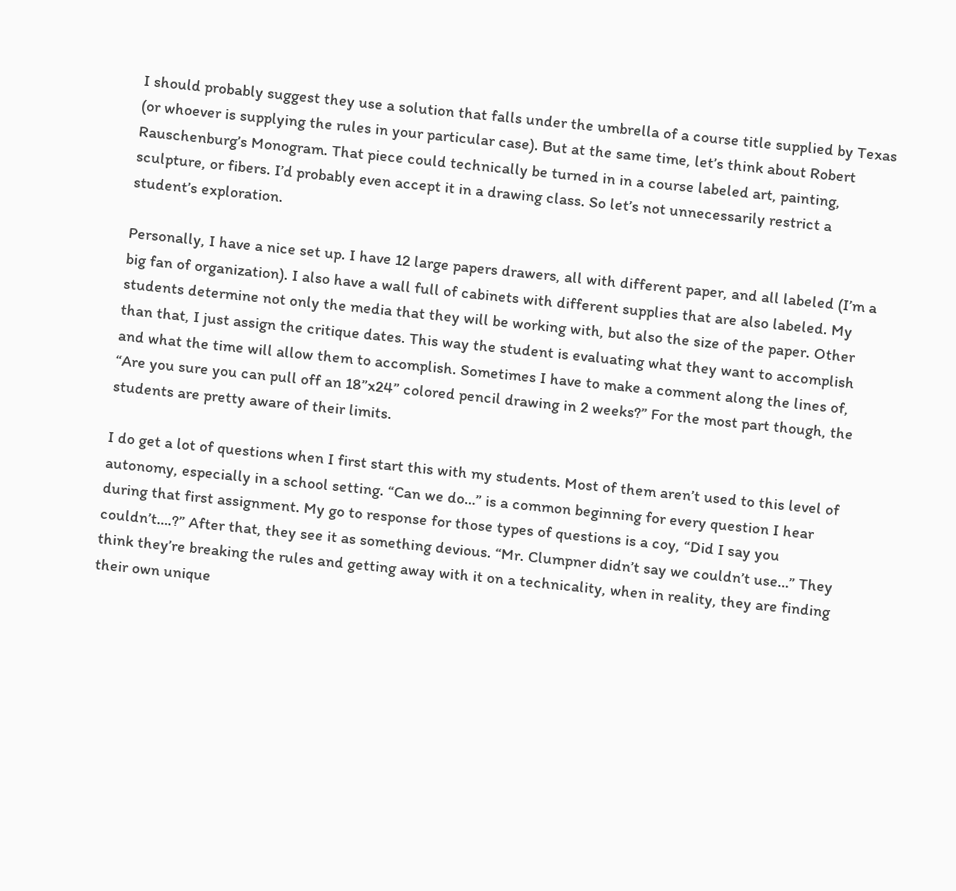I should probably suggest they use a solution that falls under the umbrella of a course title supplied by Texas (or whoever is supplying the rules in your particular case). But at the same time, let’s think about Robert Rauschenburg’s Monogram. That piece could technically be turned in in a course labeled art, painting, sculpture, or fibers. I’d probably even accept it in a drawing class. So let’s not unnecessarily restrict a student’s exploration.

Personally, I have a nice set up. I have 12 large papers drawers, all with different paper, and all labeled (I’m a big fan of organization). I also have a wall full of cabinets with different supplies that are also labeled. My students determine not only the media that they will be working with, but also the size of the paper. Other than that, I just assign the critique dates. This way the student is evaluating what they want to accomplish and what the time will allow them to accomplish. Sometimes I have to make a comment along the lines of, “Are you sure you can pull off an 18”x24” colored pencil drawing in 2 weeks?” For the most part though, the students are pretty aware of their limits.

I do get a lot of questions when I first start this with my students. Most of them aren’t used to this level of autonomy, especially in a school setting. “Can we do…” is a common beginning for every question I hear during that first assignment. My go to response for those types of questions is a coy, “Did I say you couldn’t….?” After that, they see it as something devious. “Mr. Clumpner didn’t say we couldn’t use…” They think they’re breaking the rules and getting away with it on a technicality, when in reality, they are finding their own unique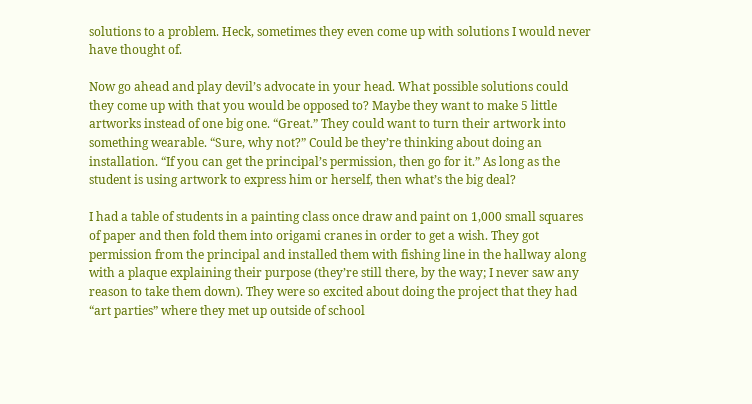solutions to a problem. Heck, sometimes they even come up with solutions I would never have thought of.

Now go ahead and play devil’s advocate in your head. What possible solutions could they come up with that you would be opposed to? Maybe they want to make 5 little artworks instead of one big one. “Great.” They could want to turn their artwork into something wearable. “Sure, why not?” Could be they’re thinking about doing an installation. “If you can get the principal’s permission, then go for it.” As long as the student is using artwork to express him or herself, then what’s the big deal?

I had a table of students in a painting class once draw and paint on 1,000 small squares of paper and then fold them into origami cranes in order to get a wish. They got permission from the principal and installed them with fishing line in the hallway along with a plaque explaining their purpose (they’re still there, by the way; I never saw any reason to take them down). They were so excited about doing the project that they had “art parties” where they met up outside of school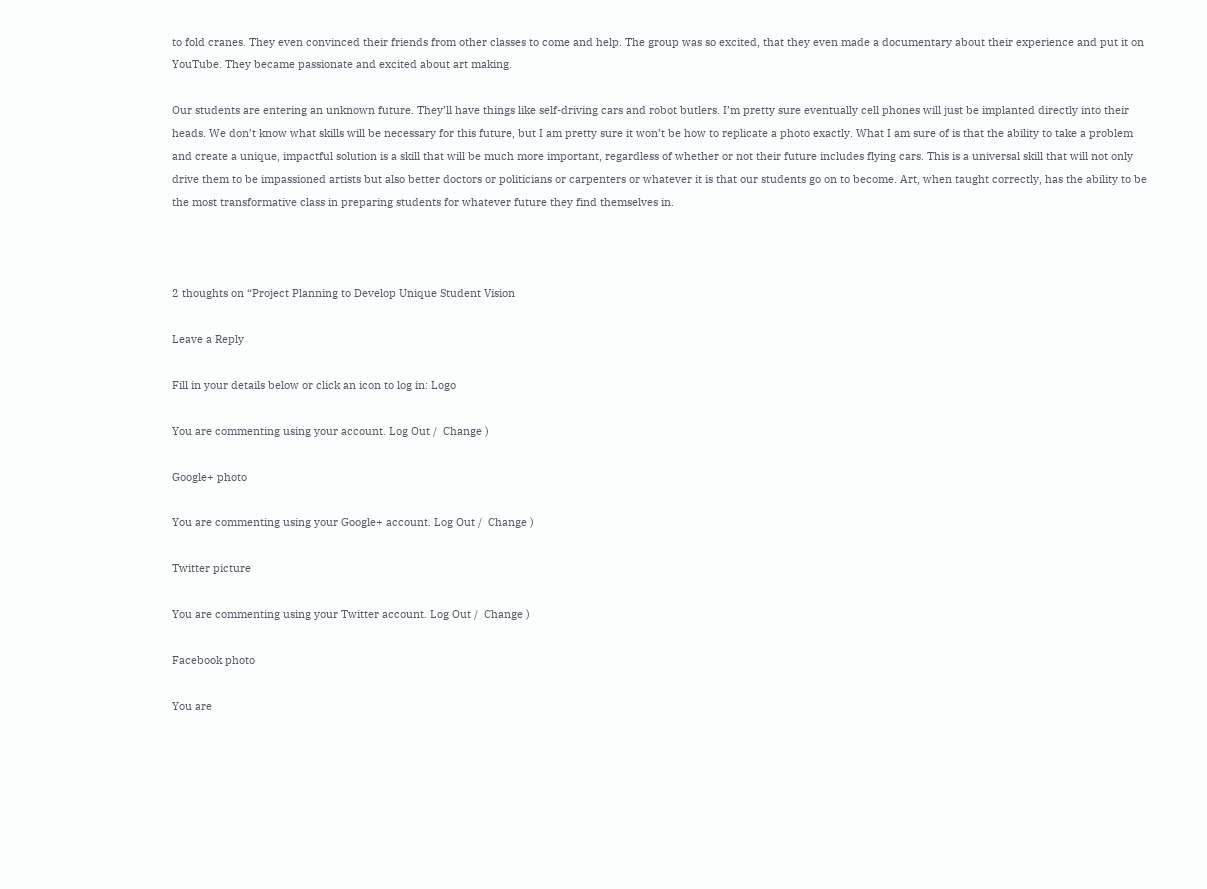to fold cranes. They even convinced their friends from other classes to come and help. The group was so excited, that they even made a documentary about their experience and put it on YouTube. They became passionate and excited about art making.

Our students are entering an unknown future. They’ll have things like self-driving cars and robot butlers. I’m pretty sure eventually cell phones will just be implanted directly into their heads. We don’t know what skills will be necessary for this future, but I am pretty sure it won’t be how to replicate a photo exactly. What I am sure of is that the ability to take a problem and create a unique, impactful solution is a skill that will be much more important, regardless of whether or not their future includes flying cars. This is a universal skill that will not only drive them to be impassioned artists but also better doctors or politicians or carpenters or whatever it is that our students go on to become. Art, when taught correctly, has the ability to be the most transformative class in preparing students for whatever future they find themselves in.



2 thoughts on “Project Planning to Develop Unique Student Vision

Leave a Reply

Fill in your details below or click an icon to log in: Logo

You are commenting using your account. Log Out /  Change )

Google+ photo

You are commenting using your Google+ account. Log Out /  Change )

Twitter picture

You are commenting using your Twitter account. Log Out /  Change )

Facebook photo

You are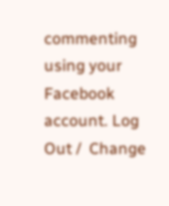commenting using your Facebook account. Log Out /  Change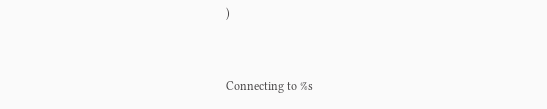)


Connecting to %s